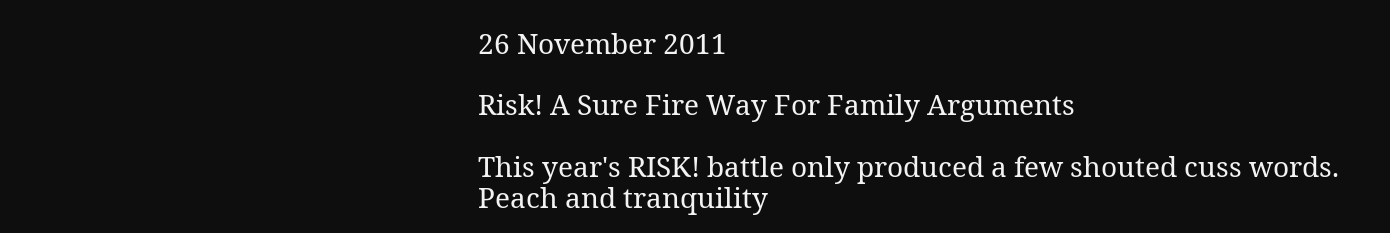26 November 2011

Risk! A Sure Fire Way For Family Arguments

This year's RISK! battle only produced a few shouted cuss words.
Peach and tranquility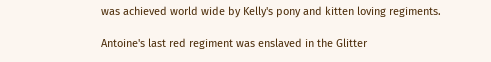was achieved world wide by Kelly's pony and kitten loving regiments.

Antoine's last red regiment was enslaved in the Glitter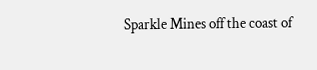Sparkle Mines off the coast of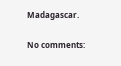Madagascar.

No comments: